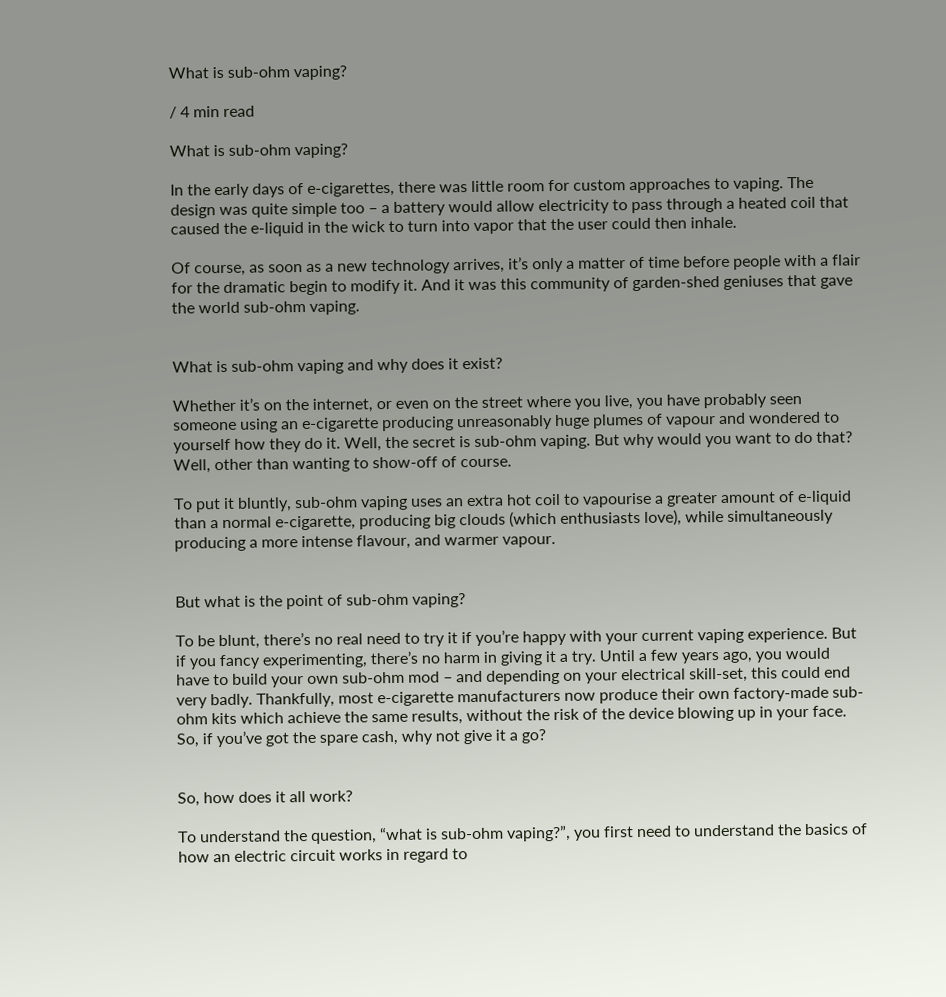What is sub-ohm vaping?

/ 4 min read

What is sub-ohm vaping?

In the early days of e-cigarettes, there was little room for custom approaches to vaping. The design was quite simple too – a battery would allow electricity to pass through a heated coil that caused the e-liquid in the wick to turn into vapor that the user could then inhale.

Of course, as soon as a new technology arrives, it’s only a matter of time before people with a flair for the dramatic begin to modify it. And it was this community of garden-shed geniuses that gave the world sub-ohm vaping.


What is sub-ohm vaping and why does it exist?

Whether it’s on the internet, or even on the street where you live, you have probably seen someone using an e-cigarette producing unreasonably huge plumes of vapour and wondered to yourself how they do it. Well, the secret is sub-ohm vaping. But why would you want to do that? Well, other than wanting to show-off of course.

To put it bluntly, sub-ohm vaping uses an extra hot coil to vapourise a greater amount of e-liquid than a normal e-cigarette, producing big clouds (which enthusiasts love), while simultaneously producing a more intense flavour, and warmer vapour.


But what is the point of sub-ohm vaping?

To be blunt, there’s no real need to try it if you’re happy with your current vaping experience. But if you fancy experimenting, there’s no harm in giving it a try. Until a few years ago, you would have to build your own sub-ohm mod – and depending on your electrical skill-set, this could end very badly. Thankfully, most e-cigarette manufacturers now produce their own factory-made sub-ohm kits which achieve the same results, without the risk of the device blowing up in your face. So, if you’ve got the spare cash, why not give it a go?


So, how does it all work?

To understand the question, “what is sub-ohm vaping?”, you first need to understand the basics of how an electric circuit works in regard to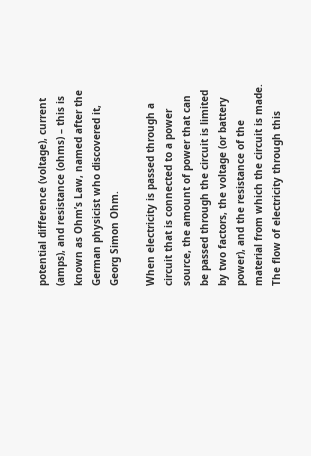potential difference (voltage), current (amps), and resistance (ohms) – this is known as Ohm’s Law, named after the German physicist who discovered it, Georg Simon Ohm.

When electricity is passed through a circuit that is connected to a power source, the amount of power that can be passed through the circuit is limited by two factors, the voltage (or battery power), and the resistance of the material from which the circuit is made. The flow of electricity through this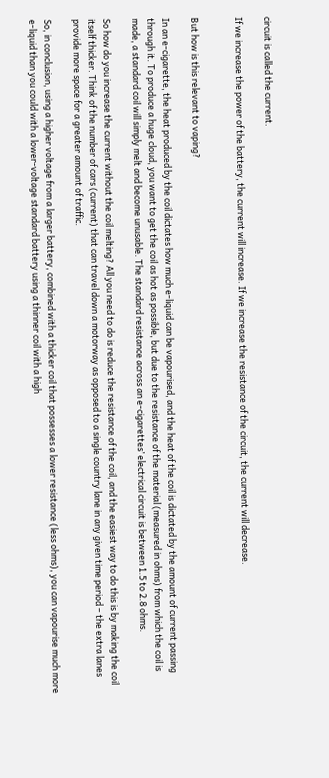circuit is called the current.

If we increase the power of the battery, the current will increase. If we increase the resistance of the circuit, the current will decrease.


But how is this relevant to vaping?

In an e-cigarette, the heat produced by the coil dictates how much e-liquid can be vapourised, and the heat of the coil is dictated by the amount of current passing through it. To produce a huge cloud, you want to get the coil as hot as possible, but due to the resistance of the material (measured in ohms) from which the coil is made, a standard coil will simply melt and become unusable. The standard resistance across an e-cigarettes’ electrical circuit is between 1.5 to 2.8 ohms.

So how do you increase the current without the coil melting? All you need to do is reduce the resistance of the coil, and the easiest way to do this is by making the coil itself thicker. Think of the number of cars (current) that can travel down a motorway as opposed to a single country lane in any given time period – the extra lanes provide more space for a greater amount of traffic.

So, in conclusion, using a higher voltage from a larger battery, combined with a thicker coil that possesses a lower resistance (less ohms), you can vapourise much more e-liquid than you could with a lower-voltage standard battery using a thinner coil with a high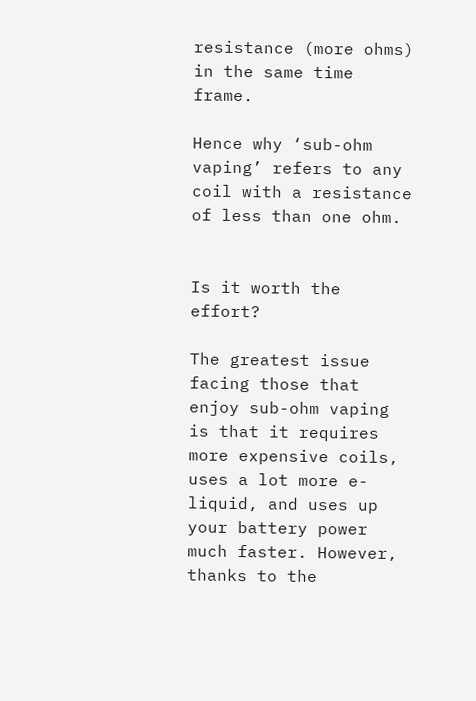resistance (more ohms) in the same time frame.

Hence why ‘sub-ohm vaping’ refers to any coil with a resistance of less than one ohm.


Is it worth the effort?

The greatest issue facing those that enjoy sub-ohm vaping is that it requires more expensive coils, uses a lot more e-liquid, and uses up your battery power much faster. However, thanks to the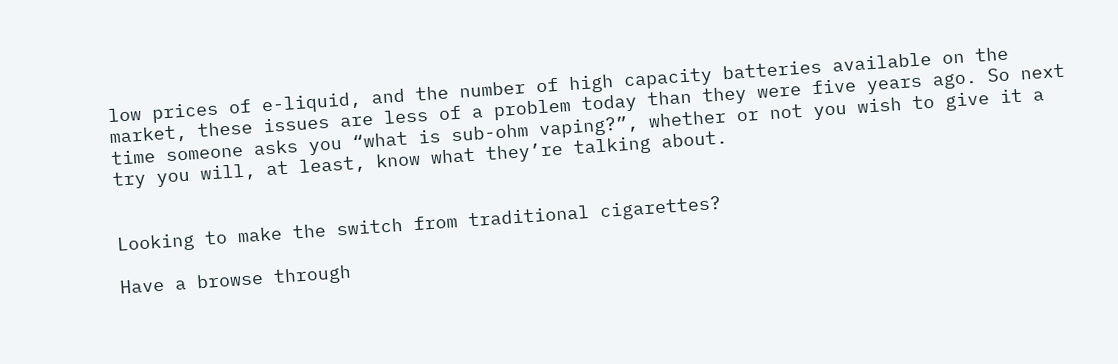low prices of e-liquid, and the number of high capacity batteries available on the market, these issues are less of a problem today than they were five years ago. So next time someone asks you “what is sub-ohm vaping?”, whether or not you wish to give it a try you will, at least, know what they’re talking about.


Looking to make the switch from traditional cigarettes?

Have a browse through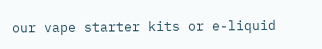our vape starter kits or e-liquid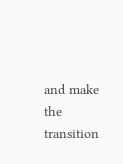and make the transition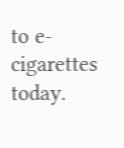to e-cigarettes today.